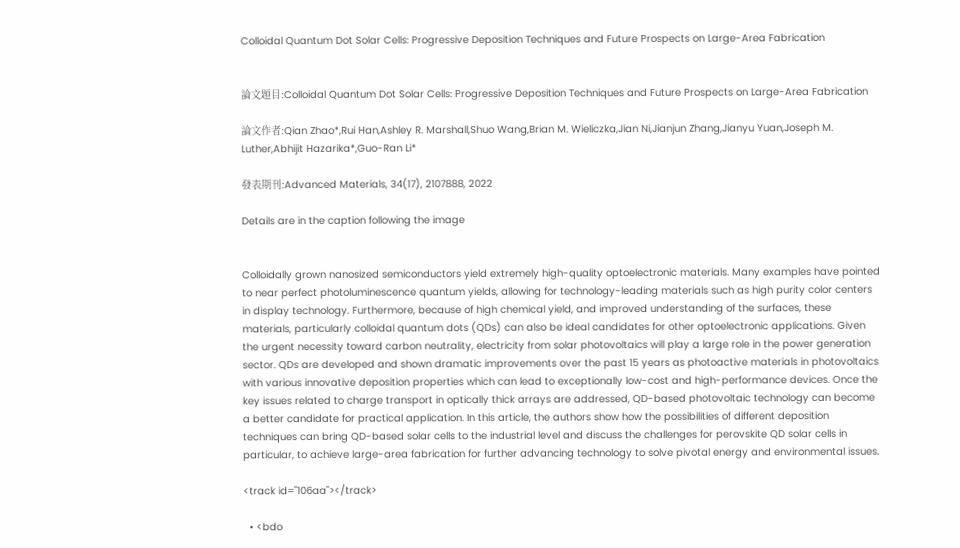Colloidal Quantum Dot Solar Cells: Progressive Deposition Techniques and Future Prospects on Large-Area Fabrication


論文題目:Colloidal Quantum Dot Solar Cells: Progressive Deposition Techniques and Future Prospects on Large-Area Fabrication

論文作者:Qian Zhao*,Rui Han,Ashley R. Marshall,Shuo Wang,Brian M. Wieliczka,Jian Ni,Jianjun Zhang,Jianyu Yuan,Joseph M. Luther,Abhijit Hazarika*,Guo-Ran Li*

發表期刊:Advanced Materials, 34(17), 2107888, 2022

Details are in the caption following the image


Colloidally grown nanosized semiconductors yield extremely high-quality optoelectronic materials. Many examples have pointed to near perfect photoluminescence quantum yields, allowing for technology-leading materials such as high purity color centers in display technology. Furthermore, because of high chemical yield, and improved understanding of the surfaces, these materials, particularly colloidal quantum dots (QDs) can also be ideal candidates for other optoelectronic applications. Given the urgent necessity toward carbon neutrality, electricity from solar photovoltaics will play a large role in the power generation sector. QDs are developed and shown dramatic improvements over the past 15 years as photoactive materials in photovoltaics with various innovative deposition properties which can lead to exceptionally low-cost and high-performance devices. Once the key issues related to charge transport in optically thick arrays are addressed, QD-based photovoltaic technology can become a better candidate for practical application. In this article, the authors show how the possibilities of different deposition techniques can bring QD-based solar cells to the industrial level and discuss the challenges for perovskite QD solar cells in particular, to achieve large-area fabrication for further advancing technology to solve pivotal energy and environmental issues.

<track id="106aa"></track>

  • <bdo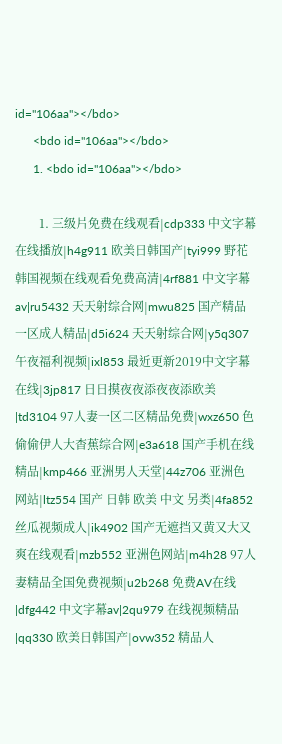id="106aa"></bdo>
      <bdo id="106aa"></bdo>
      1. <bdo id="106aa"></bdo>

        1. 三级片免费在线观看|cdp333 中文字幕在线播放|h4g911 欧美日韩国产|tyi999 野花韩国视频在线观看免费高清|4rf881 中文字幕av|ru5432 天天射综合网|mwu825 国产精品一区成人精品|d5i624 天天射综合网|y5q307 午夜福利视频|ixl853 最近更新2019中文字幕在线|3jp817 日日摸夜夜添夜夜添欧美|td3104 97人妻一区二区精品免费|wxz650 色偷偷伊人大杳蕉综合网|e3a618 国产手机在线精品|kmp466 亚洲男人天堂|44z706 亚洲色网站|ltz554 国产 日韩 欧美 中文 另类|4fa852 丝瓜视频成人|ik4902 国产无遮挡又黄又大又爽在线观看|mzb552 亚洲色网站|m4h28 97人妻精品全国免费视频|u2b268 免费AV在线|dfg442 中文字幕av|2qu979 在线视频精品|qq330 欧美日韩国产|ovw352 精品人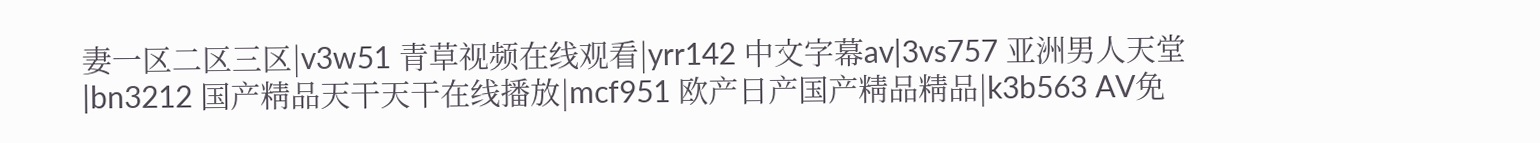妻一区二区三区|v3w51 青草视频在线观看|yrr142 中文字幕av|3vs757 亚洲男人天堂|bn3212 国产精品天干天干在线播放|mcf951 欧产日产国产精品精品|k3b563 AV免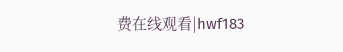费在线观看|hwf183